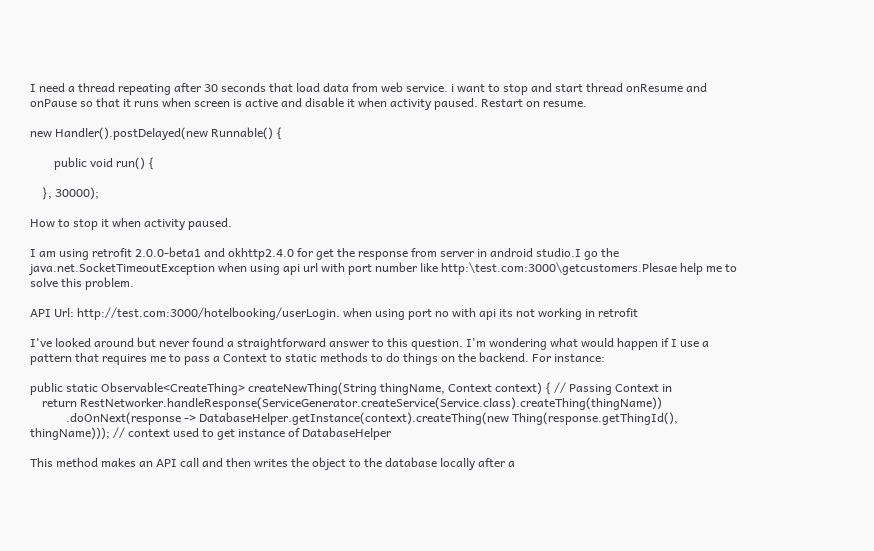I need a thread repeating after 30 seconds that load data from web service. i want to stop and start thread onResume and onPause so that it runs when screen is active and disable it when activity paused. Restart on resume.

new Handler().postDelayed(new Runnable() {

        public void run() {

    }, 30000);

How to stop it when activity paused.

I am using retrofit 2.0.0-beta1 and okhttp2.4.0 for get the response from server in android studio.I go the java.net.SocketTimeoutException when using api url with port number like http:\test.com:3000\getcustomers.Plesae help me to solve this problem.

API Url: http://test.com:3000/hotelbooking/userLogin. when using port no with api its not working in retrofit

I've looked around but never found a straightforward answer to this question. I'm wondering what would happen if I use a pattern that requires me to pass a Context to static methods to do things on the backend. For instance:

public static Observable<CreateThing> createNewThing(String thingName, Context context) { // Passing Context in
    return RestNetworker.handleResponse(ServiceGenerator.createService(Service.class).createThing(thingName))
            .doOnNext(response -> DatabaseHelper.getInstance(context).createThing(new Thing(response.getThingId(), thingName))); // context used to get instance of DatabaseHelper

This method makes an API call and then writes the object to the database locally after a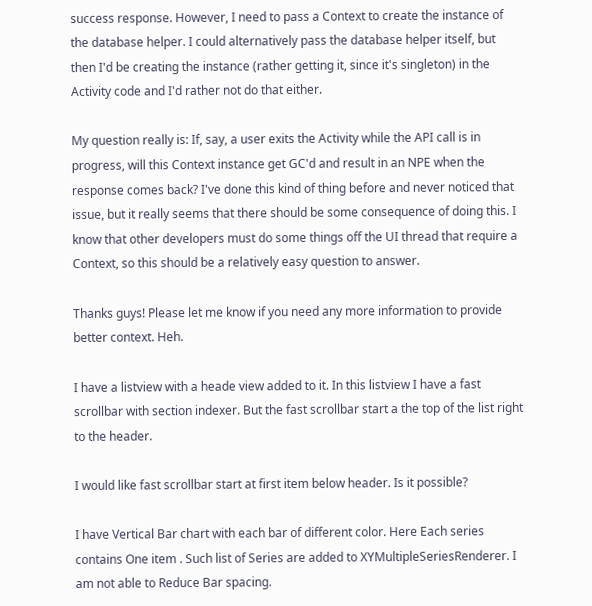success response. However, I need to pass a Context to create the instance of the database helper. I could alternatively pass the database helper itself, but then I'd be creating the instance (rather getting it, since it's singleton) in the Activity code and I'd rather not do that either.

My question really is: If, say, a user exits the Activity while the API call is in progress, will this Context instance get GC'd and result in an NPE when the response comes back? I've done this kind of thing before and never noticed that issue, but it really seems that there should be some consequence of doing this. I know that other developers must do some things off the UI thread that require a Context, so this should be a relatively easy question to answer.

Thanks guys! Please let me know if you need any more information to provide better context. Heh.

I have a listview with a heade view added to it. In this listview I have a fast scrollbar with section indexer. But the fast scrollbar start a the top of the list right to the header.

I would like fast scrollbar start at first item below header. Is it possible?

I have Vertical Bar chart with each bar of different color. Here Each series contains One item . Such list of Series are added to XYMultipleSeriesRenderer. I am not able to Reduce Bar spacing.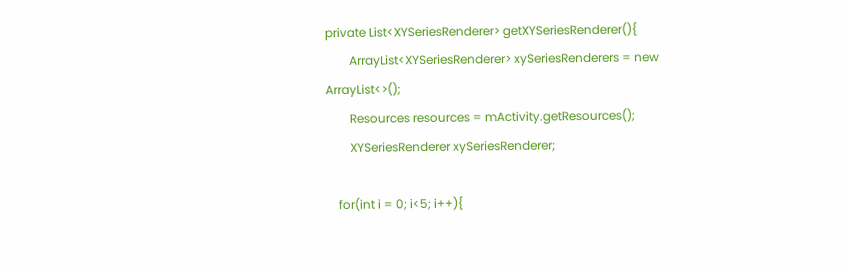private List<XYSeriesRenderer> getXYSeriesRenderer(){
        ArrayList<XYSeriesRenderer> xySeriesRenderers = new ArrayList<>();
        Resources resources = mActivity.getResources();
        XYSeriesRenderer xySeriesRenderer;

    for(int i = 0; i<5; i++){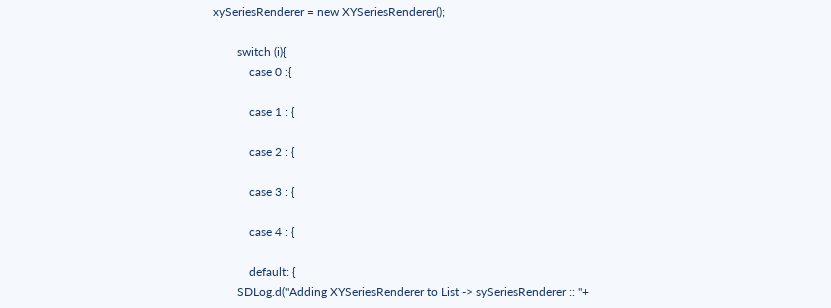xySeriesRenderer = new XYSeriesRenderer();

        switch (i){
            case 0 :{

            case 1 : {

            case 2 : {

            case 3 : {

            case 4 : {

            default: {
        SDLog.d("Adding XYSeriesRenderer to List -> sySeriesRenderer :: "+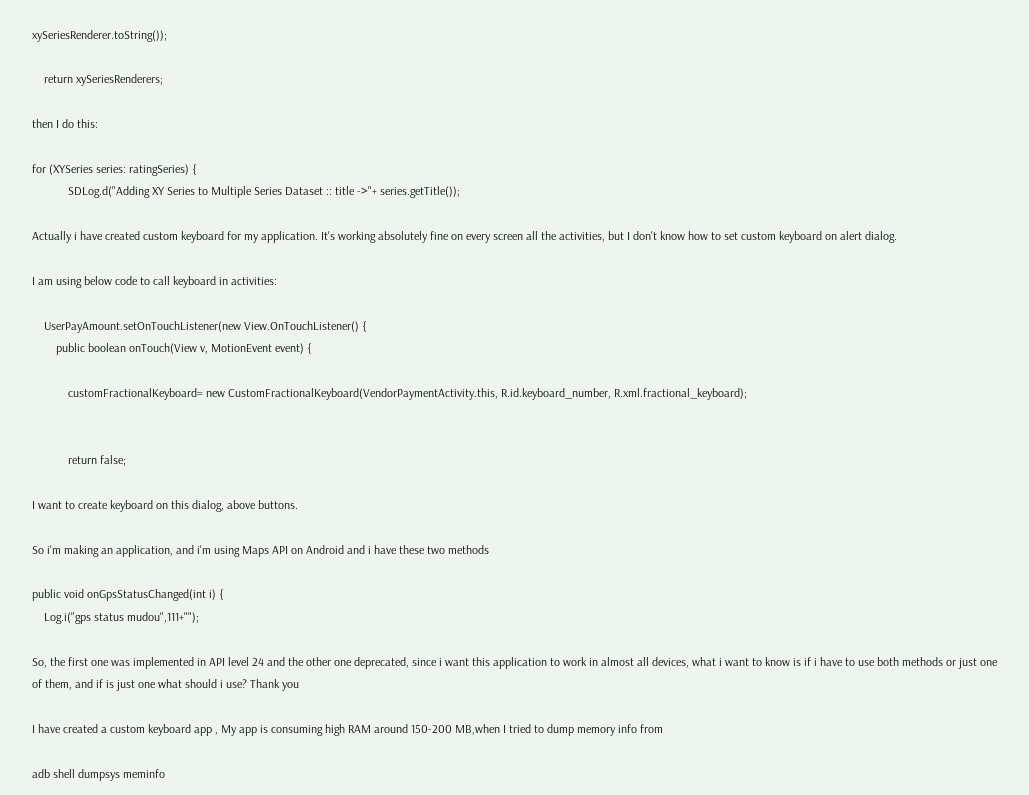xySeriesRenderer.toString());

    return xySeriesRenderers;

then I do this:

for (XYSeries series: ratingSeries) {
            SDLog.d("Adding XY Series to Multiple Series Dataset :: title ->"+ series.getTitle());

Actually i have created custom keyboard for my application. It's working absolutely fine on every screen all the activities, but I don't know how to set custom keyboard on alert dialog.

I am using below code to call keyboard in activities:

    UserPayAmount.setOnTouchListener(new View.OnTouchListener() {
        public boolean onTouch(View v, MotionEvent event) {

            customFractionalKeyboard= new CustomFractionalKeyboard(VendorPaymentActivity.this, R.id.keyboard_number, R.xml.fractional_keyboard);


            return false;

I want to create keyboard on this dialog, above buttons.

So i'm making an application, and i'm using Maps API on Android and i have these two methods

public void onGpsStatusChanged(int i) {
    Log.i("gps status mudou",111+"");

So, the first one was implemented in API level 24 and the other one deprecated, since i want this application to work in almost all devices, what i want to know is if i have to use both methods or just one of them, and if is just one what should i use? Thank you

I have created a custom keyboard app , My app is consuming high RAM around 150-200 MB,when I tried to dump memory info from

adb shell dumpsys meminfo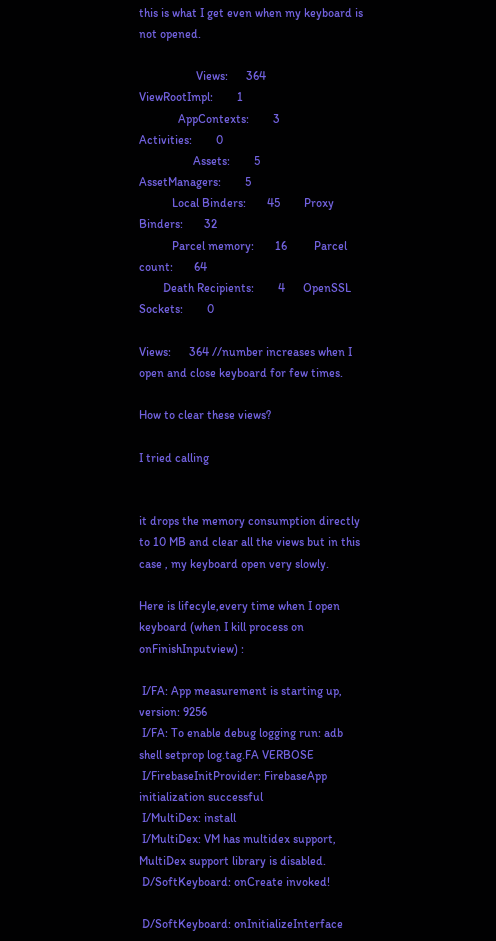this is what I get even when my keyboard is not opened.

                   Views:      364         ViewRootImpl:        1
             AppContexts:        3           Activities:        0
                  Assets:        5        AssetManagers:        5
           Local Binders:       45        Proxy Binders:       32
           Parcel memory:       16         Parcel count:       64
        Death Recipients:        4      OpenSSL Sockets:        0

Views:      364 //number increases when I open and close keyboard for few times.

How to clear these views?

I tried calling


it drops the memory consumption directly to 10 MB and clear all the views but in this case , my keyboard open very slowly.

Here is lifecyle,every time when I open keyboard (when I kill process on onFinishInputview) :

 I/FA: App measurement is starting up, version: 9256
 I/FA: To enable debug logging run: adb shell setprop log.tag.FA VERBOSE
 I/FirebaseInitProvider: FirebaseApp initialization successful
 I/MultiDex: install
 I/MultiDex: VM has multidex support, MultiDex support library is disabled.
 D/SoftKeyboard: onCreate invoked!

 D/SoftKeyboard: onInitializeInterface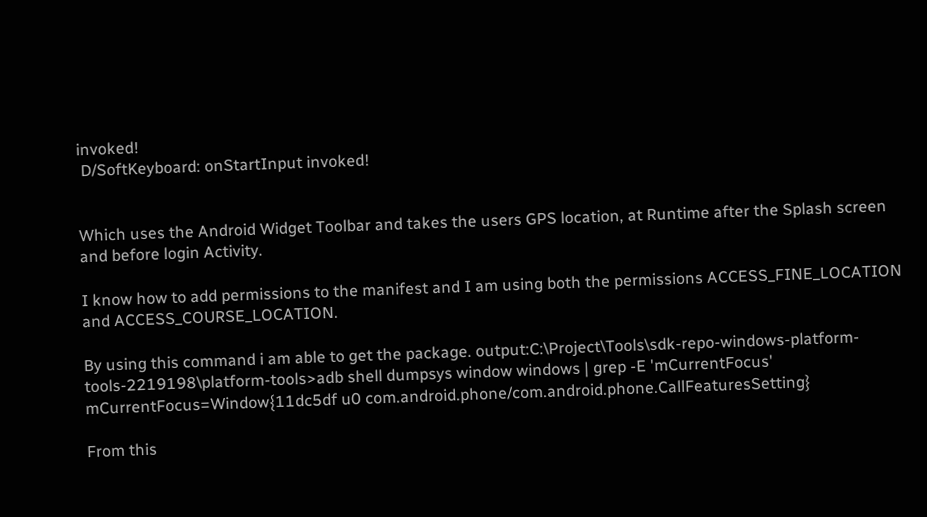invoked!
 D/SoftKeyboard: onStartInput invoked!


Which uses the Android Widget Toolbar and takes the users GPS location, at Runtime after the Splash screen and before login Activity.

I know how to add permissions to the manifest and I am using both the permissions ACCESS_FINE_LOCATION and ACCESS_COURSE_LOCATION.

By using this command i am able to get the package. output:C:\Project\Tools\sdk-repo-windows-platform-tools-2219198\platform-tools>adb shell dumpsys window windows | grep -E 'mCurrentFocus' mCurrentFocus=Window{11dc5df u0 com.android.phone/com.android.phone.CallFeaturesSetting}

From this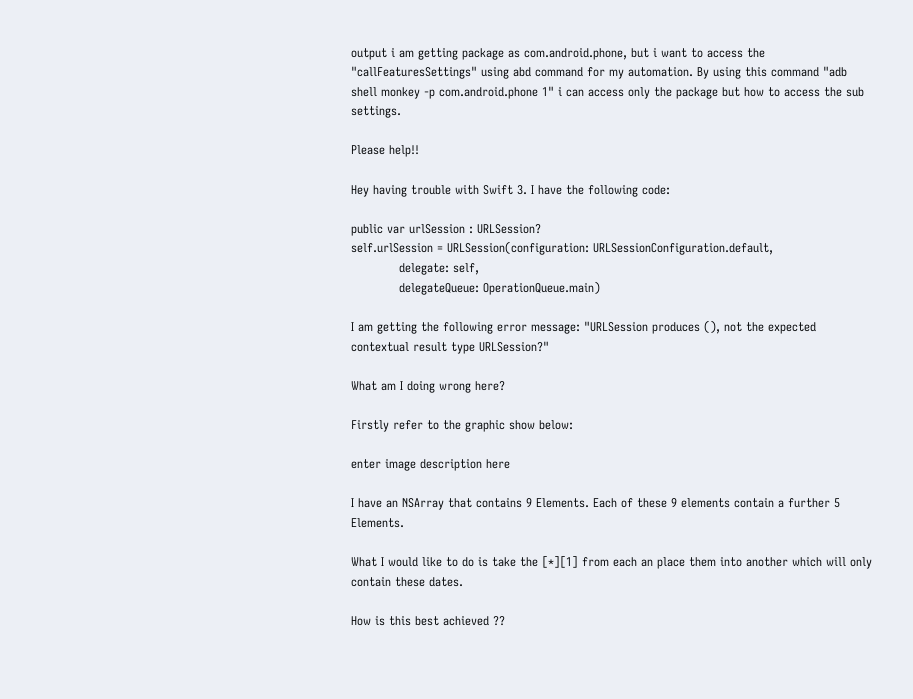output i am getting package as com.android.phone, but i want to access the "callFeaturesSettings" using abd command for my automation. By using this command "adb shell monkey -p com.android.phone 1" i can access only the package but how to access the sub settings.

Please help!!

Hey having trouble with Swift 3. I have the following code:

public var urlSession : URLSession?
self.urlSession = URLSession(configuration: URLSessionConfiguration.default,
            delegate: self,
            delegateQueue: OperationQueue.main)

I am getting the following error message: "URLSession produces (), not the expected contextual result type URLSession?"

What am I doing wrong here?

Firstly refer to the graphic show below:

enter image description here

I have an NSArray that contains 9 Elements. Each of these 9 elements contain a further 5 Elements.

What I would like to do is take the [*][1] from each an place them into another which will only contain these dates.

How is this best achieved ??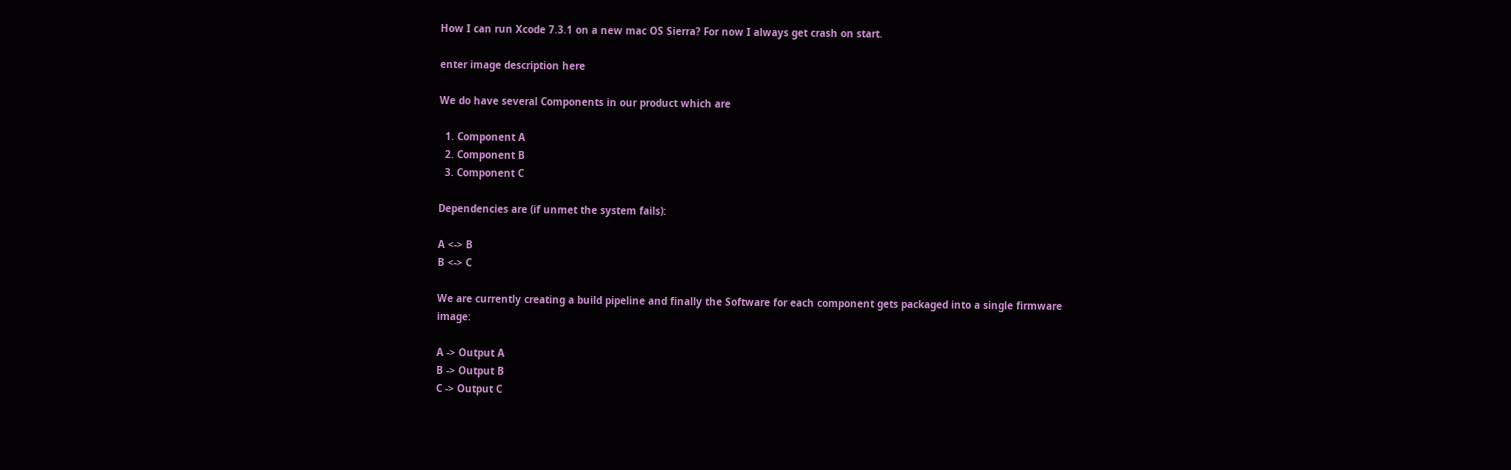How I can run Xcode 7.3.1 on a new mac OS Sierra? For now I always get crash on start.

enter image description here

We do have several Components in our product which are

  1. Component A
  2. Component B
  3. Component C

Dependencies are (if unmet the system fails):

A <-> B
B <-> C

We are currently creating a build pipeline and finally the Software for each component gets packaged into a single firmware image:

A -> Output A
B -> Output B
C -> Output C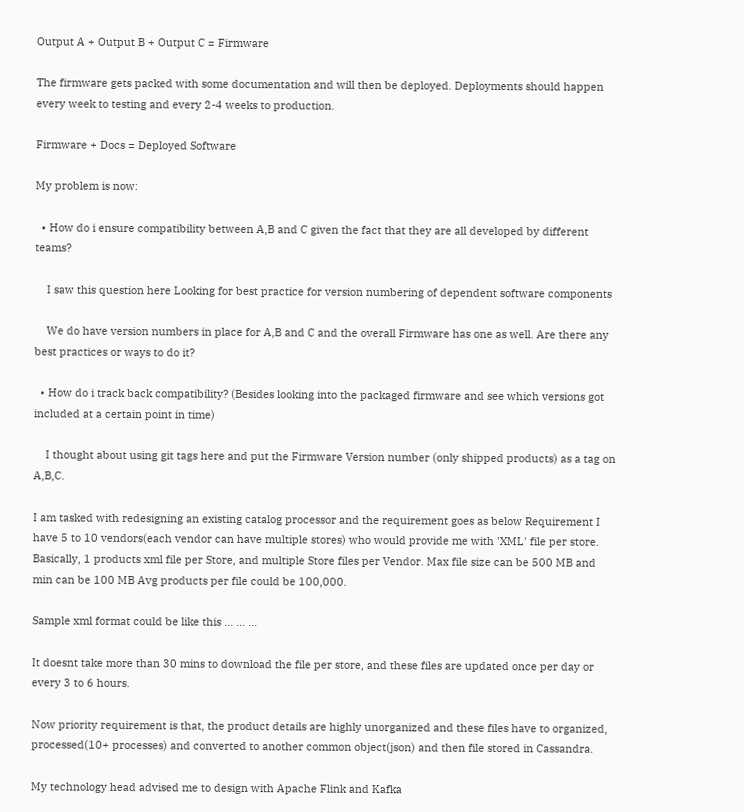Output A + Output B + Output C = Firmware

The firmware gets packed with some documentation and will then be deployed. Deployments should happen every week to testing and every 2-4 weeks to production.

Firmware + Docs = Deployed Software

My problem is now:

  • How do i ensure compatibility between A,B and C given the fact that they are all developed by different teams?

    I saw this question here Looking for best practice for version numbering of dependent software components

    We do have version numbers in place for A,B and C and the overall Firmware has one as well. Are there any best practices or ways to do it?

  • How do i track back compatibility? (Besides looking into the packaged firmware and see which versions got included at a certain point in time)

    I thought about using git tags here and put the Firmware Version number (only shipped products) as a tag on A,B,C.

I am tasked with redesigning an existing catalog processor and the requirement goes as below Requirement I have 5 to 10 vendors(each vendor can have multiple stores) who would provide me with 'XML' file per store. Basically, 1 products xml file per Store, and multiple Store files per Vendor. Max file size can be 500 MB and min can be 100 MB Avg products per file could be 100,000.

Sample xml format could be like this ... ... ...

It doesnt take more than 30 mins to download the file per store, and these files are updated once per day or every 3 to 6 hours.

Now priority requirement is that, the product details are highly unorganized and these files have to organized, processed(10+ processes) and converted to another common object(json) and then file stored in Cassandra.

My technology head advised me to design with Apache Flink and Kafka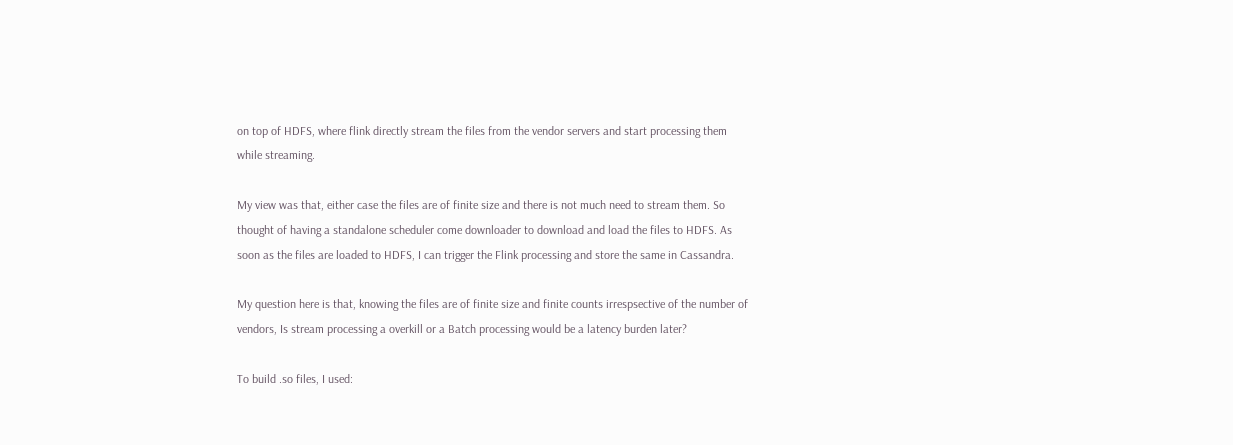on top of HDFS, where flink directly stream the files from the vendor servers and start processing them while streaming.

My view was that, either case the files are of finite size and there is not much need to stream them. So thought of having a standalone scheduler come downloader to download and load the files to HDFS. As soon as the files are loaded to HDFS, I can trigger the Flink processing and store the same in Cassandra.

My question here is that, knowing the files are of finite size and finite counts irrespsective of the number of vendors, Is stream processing a overkill or a Batch processing would be a latency burden later?

To build .so files, I used: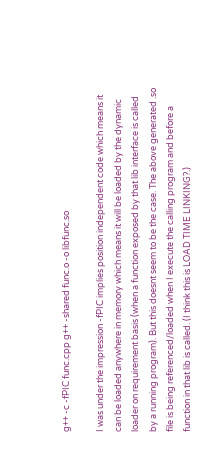g++ -c -fPIC func.cpp g++ -shared func.o -o libfunc.so

I was under the impression -fPIC implies position independent code which means it can be loaded anywhere in memory which means it will be loaded by the dynamic loader on requirement basis (when a function exposed by that lib interface is called by a running program). But this doesnt seem to be the case. The above generated .so file is being referenced/loaded when I execute the calling program and before a function in that lib is called. (I think this is LOAD TIME LINKING?.)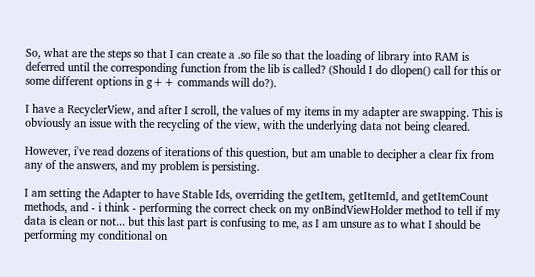So, what are the steps so that I can create a .so file so that the loading of library into RAM is deferred until the corresponding function from the lib is called? (Should I do dlopen() call for this or some different options in g++ commands will do?).

I have a RecyclerView, and after I scroll, the values of my items in my adapter are swapping. This is obviously an issue with the recycling of the view, with the underlying data not being cleared.

However, i've read dozens of iterations of this question, but am unable to decipher a clear fix from any of the answers, and my problem is persisting.

I am setting the Adapter to have Stable Ids, overriding the getItem, getItemId, and getItemCount methods, and - i think - performing the correct check on my onBindViewHolder method to tell if my data is clean or not... but this last part is confusing to me, as I am unsure as to what I should be performing my conditional on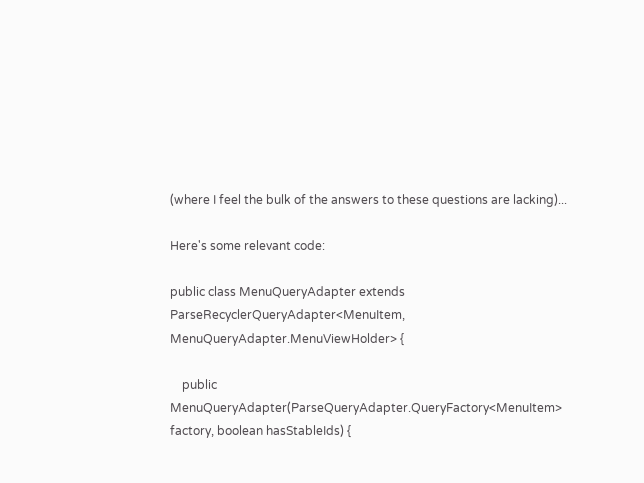(where I feel the bulk of the answers to these questions are lacking)...

Here's some relevant code:

public class MenuQueryAdapter extends ParseRecyclerQueryAdapter<MenuItem, MenuQueryAdapter.MenuViewHolder> {

    public MenuQueryAdapter(ParseQueryAdapter.QueryFactory<MenuItem> factory, boolean hasStableIds) {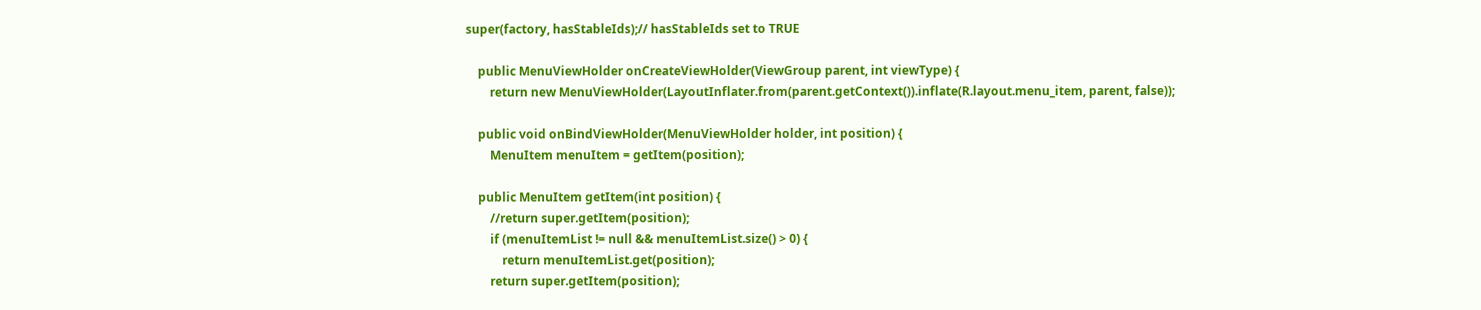super(factory, hasStableIds);// hasStableIds set to TRUE

    public MenuViewHolder onCreateViewHolder(ViewGroup parent, int viewType) {
        return new MenuViewHolder(LayoutInflater.from(parent.getContext()).inflate(R.layout.menu_item, parent, false));

    public void onBindViewHolder(MenuViewHolder holder, int position) {
        MenuItem menuItem = getItem(position);

    public MenuItem getItem(int position) {
        //return super.getItem(position);
        if (menuItemList != null && menuItemList.size() > 0) {
            return menuItemList.get(position);
        return super.getItem(position);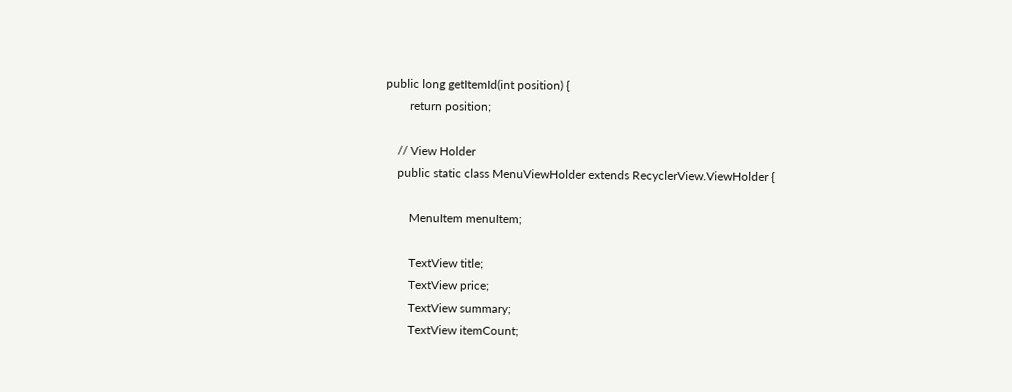public long getItemId(int position) {
        return position;

    // View Holder
    public static class MenuViewHolder extends RecyclerView.ViewHolder {

        MenuItem menuItem;

        TextView title;
        TextView price;
        TextView summary;
        TextView itemCount;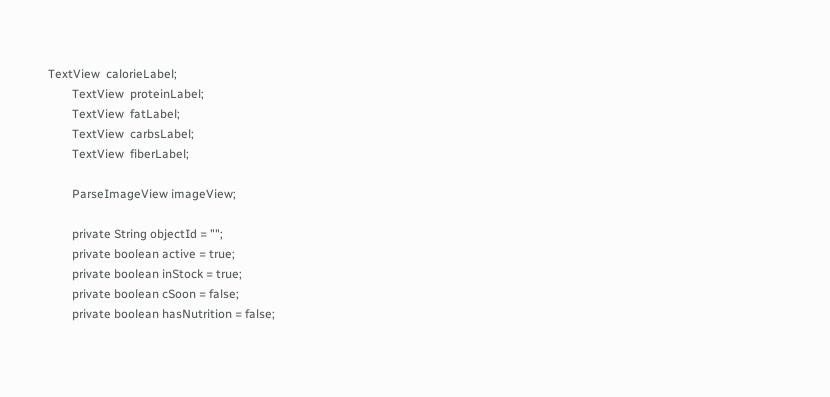TextView  calorieLabel;
        TextView  proteinLabel;
        TextView  fatLabel;
        TextView  carbsLabel;
        TextView  fiberLabel;

        ParseImageView imageView;

        private String objectId = "";
        private boolean active = true;
        private boolean inStock = true;
        private boolean cSoon = false;
        private boolean hasNutrition = false;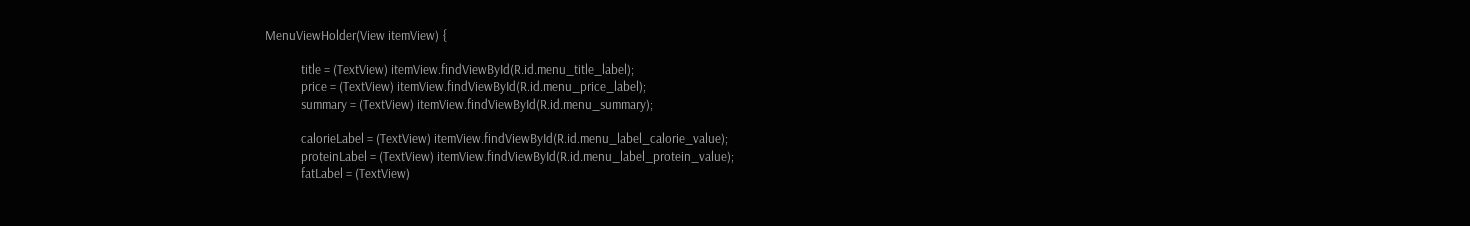MenuViewHolder(View itemView) {

            title = (TextView) itemView.findViewById(R.id.menu_title_label);
            price = (TextView) itemView.findViewById(R.id.menu_price_label);
            summary = (TextView) itemView.findViewById(R.id.menu_summary);

            calorieLabel = (TextView) itemView.findViewById(R.id.menu_label_calorie_value);
            proteinLabel = (TextView) itemView.findViewById(R.id.menu_label_protein_value);
            fatLabel = (TextView)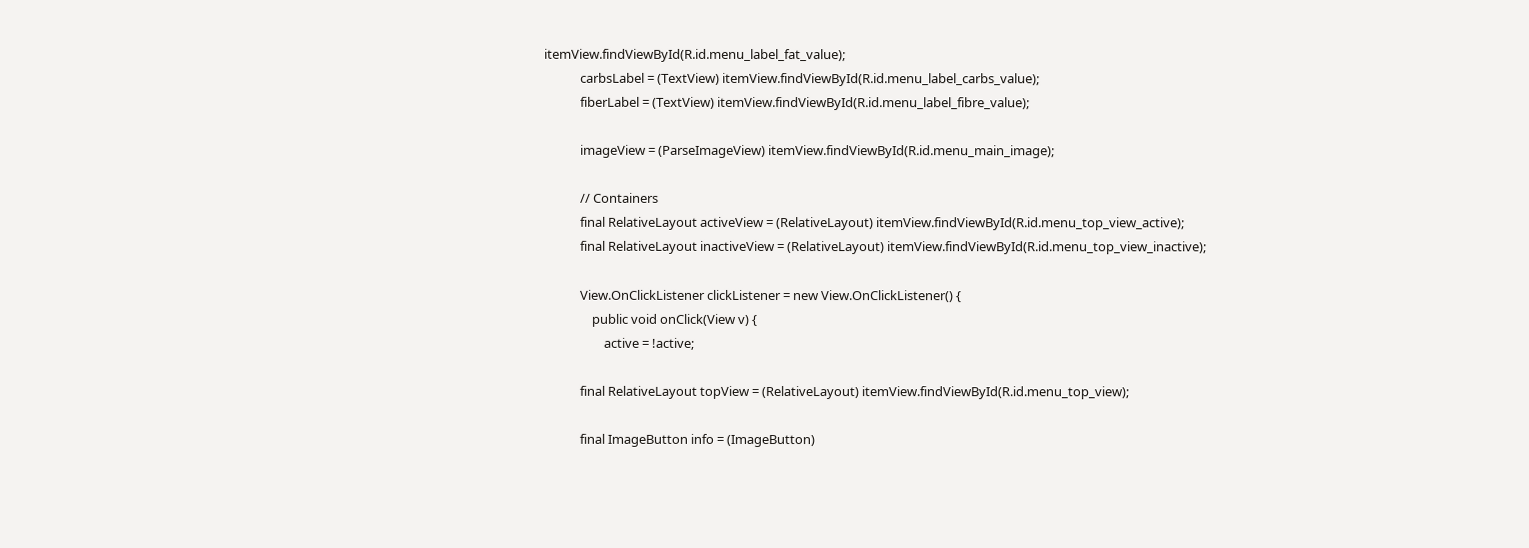itemView.findViewById(R.id.menu_label_fat_value);
            carbsLabel = (TextView) itemView.findViewById(R.id.menu_label_carbs_value);
            fiberLabel = (TextView) itemView.findViewById(R.id.menu_label_fibre_value);

            imageView = (ParseImageView) itemView.findViewById(R.id.menu_main_image);

            // Containers
            final RelativeLayout activeView = (RelativeLayout) itemView.findViewById(R.id.menu_top_view_active);
            final RelativeLayout inactiveView = (RelativeLayout) itemView.findViewById(R.id.menu_top_view_inactive);

            View.OnClickListener clickListener = new View.OnClickListener() {
                public void onClick(View v) {
                    active = !active;

            final RelativeLayout topView = (RelativeLayout) itemView.findViewById(R.id.menu_top_view);

            final ImageButton info = (ImageButton)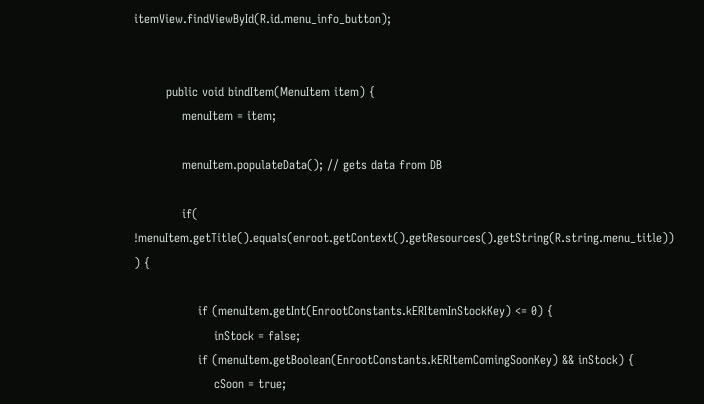itemView.findViewById(R.id.menu_info_button);


        public void bindItem(MenuItem item) {
            menuItem = item;

            menuItem.populateData(); // gets data from DB

            if( !menuItem.getTitle().equals(enroot.getContext().getResources().getString(R.string.menu_title)) ) {

                if (menuItem.getInt(EnrootConstants.kERItemInStockKey) <= 0) {
                    inStock = false;
                if (menuItem.getBoolean(EnrootConstants.kERItemComingSoonKey) && inStock) {
                    cSoon = true;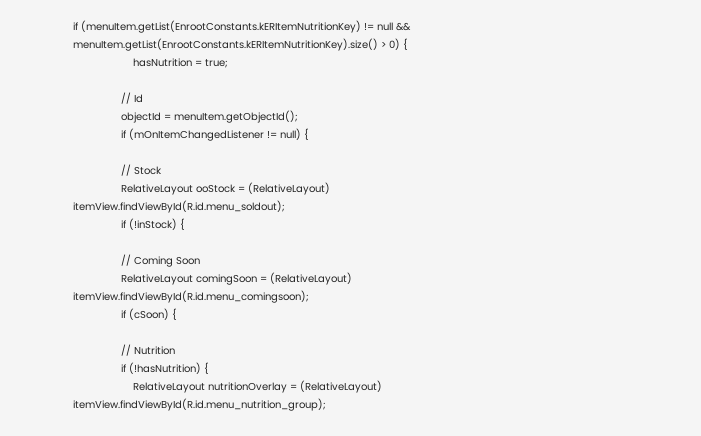if (menuItem.getList(EnrootConstants.kERItemNutritionKey) != null && menuItem.getList(EnrootConstants.kERItemNutritionKey).size() > 0) {
                    hasNutrition = true;

                // Id
                objectId = menuItem.getObjectId();
                if (mOnItemChangedListener != null) {

                // Stock
                RelativeLayout ooStock = (RelativeLayout) itemView.findViewById(R.id.menu_soldout);
                if (!inStock) {

                // Coming Soon
                RelativeLayout comingSoon = (RelativeLayout) itemView.findViewById(R.id.menu_comingsoon);
                if (cSoon) {

                // Nutrition
                if (!hasNutrition) {
                    RelativeLayout nutritionOverlay = (RelativeLayout) itemView.findViewById(R.id.menu_nutrition_group);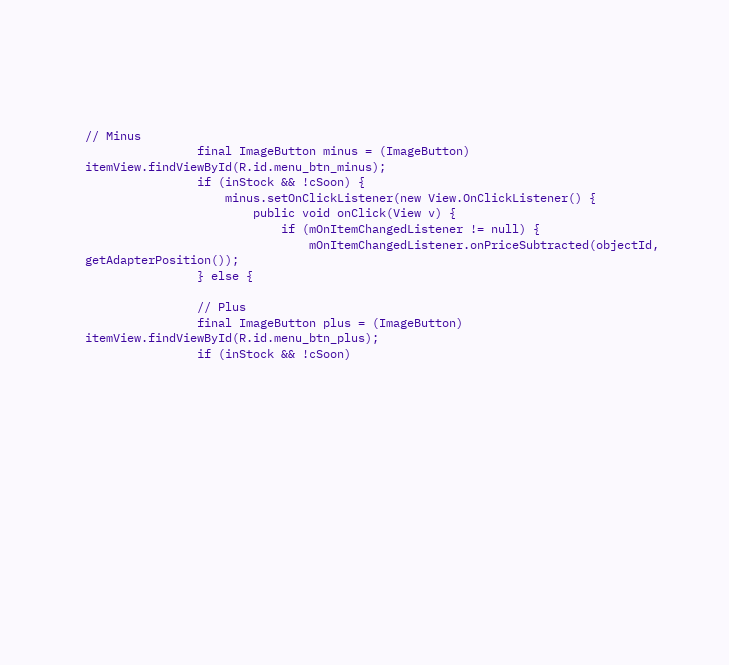// Minus
                final ImageButton minus = (ImageButton) itemView.findViewById(R.id.menu_btn_minus);
                if (inStock && !cSoon) {
                    minus.setOnClickListener(new View.OnClickListener() {
                        public void onClick(View v) {
                            if (mOnItemChangedListener != null) {
                                mOnItemChangedListener.onPriceSubtracted(objectId, getAdapterPosition());
                } else {

                // Plus
                final ImageButton plus = (ImageButton) itemView.findViewById(R.id.menu_btn_plus);
                if (inStock && !cSoon)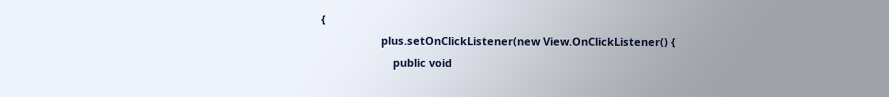{
                    plus.setOnClickListener(new View.OnClickListener() {
                        public void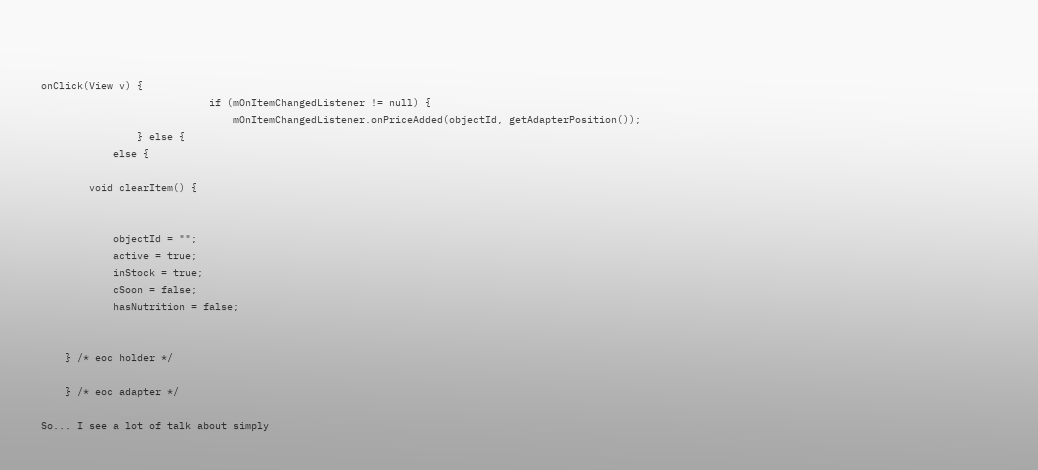onClick(View v) {
                            if (mOnItemChangedListener != null) {
                                mOnItemChangedListener.onPriceAdded(objectId, getAdapterPosition());
                } else {
            else {

        void clearItem() {


            objectId = "";
            active = true;
            inStock = true;
            cSoon = false;
            hasNutrition = false;


    } /* eoc holder */

    } /* eoc adapter */

So... I see a lot of talk about simply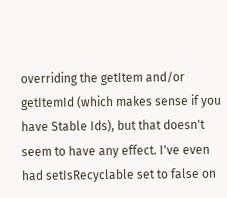overriding the getItem and/or getItemId (which makes sense if you have Stable Ids), but that doesn't seem to have any effect. I've even had setIsRecyclable set to false on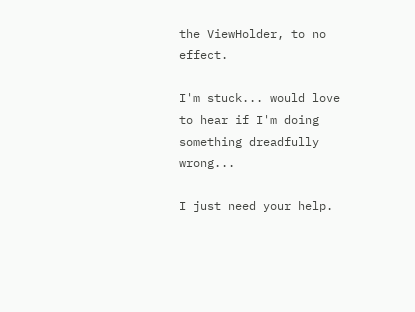the ViewHolder, to no effect.

I'm stuck... would love to hear if I'm doing something dreadfully wrong...

I just need your help.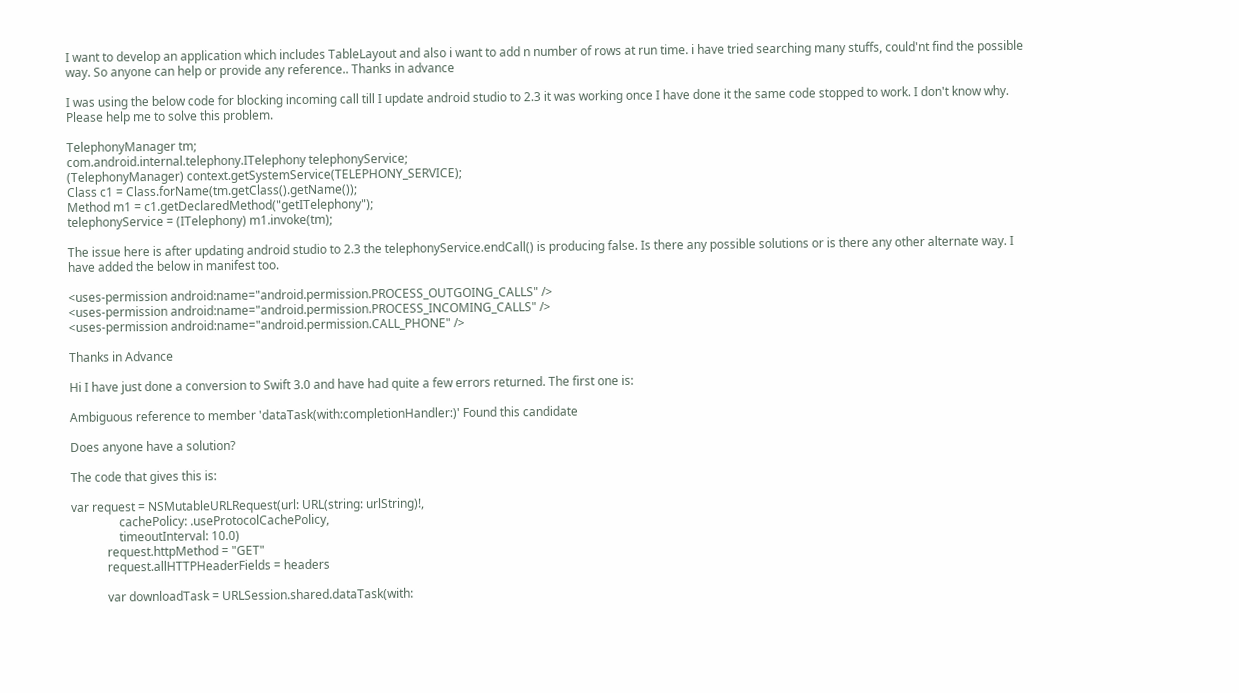I want to develop an application which includes TableLayout and also i want to add n number of rows at run time. i have tried searching many stuffs, could'nt find the possible way. So anyone can help or provide any reference.. Thanks in advance

I was using the below code for blocking incoming call till I update android studio to 2.3 it was working once I have done it the same code stopped to work. I don't know why. Please help me to solve this problem.

TelephonyManager tm;
com.android.internal.telephony.ITelephony telephonyService;
(TelephonyManager) context.getSystemService(TELEPHONY_SERVICE);
Class c1 = Class.forName(tm.getClass().getName());
Method m1 = c1.getDeclaredMethod("getITelephony");
telephonyService = (ITelephony) m1.invoke(tm);

The issue here is after updating android studio to 2.3 the telephonyService.endCall() is producing false. Is there any possible solutions or is there any other alternate way. I have added the below in manifest too.

<uses-permission android:name="android.permission.PROCESS_OUTGOING_CALLS" />
<uses-permission android:name="android.permission.PROCESS_INCOMING_CALLS" />
<uses-permission android:name="android.permission.CALL_PHONE" />

Thanks in Advance

Hi I have just done a conversion to Swift 3.0 and have had quite a few errors returned. The first one is:

Ambiguous reference to member 'dataTask(with:completionHandler:)' Found this candidate

Does anyone have a solution?

The code that gives this is:

var request = NSMutableURLRequest(url: URL(string: urlString)!,
                cachePolicy: .useProtocolCachePolicy,
                timeoutInterval: 10.0)
            request.httpMethod = "GET"
            request.allHTTPHeaderFields = headers

            var downloadTask = URLSession.shared.dataTask(with: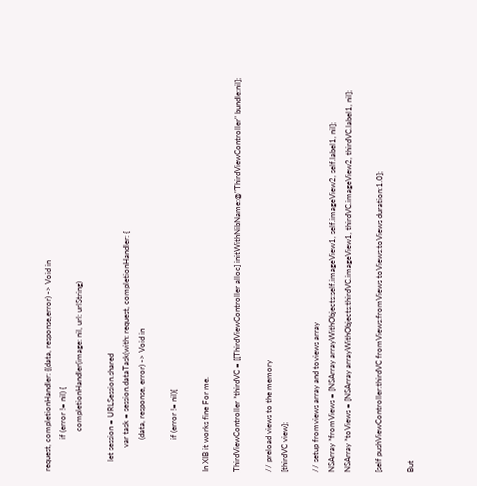request, completionHandler: {(data, response,error) -> Void in
                if (error != nil) {
                    completionHandler(image: nil, url: urlString)

     let session = URLSession.shared
            var task = session.dataTask(with: request, completionHandler: {
                (data, response, error) -> Void in

                if (error != nil){

In XIB it works fine For me.

ThirdViewController *thirdVC = [[ThirdViewController alloc] initWithNibName:@"ThirdViewController" bundle:nil];

// preload views to the memory
[thirdVC view];

// setup fromviews array and toviews array
NSArray *fromViews = [NSArray arrayWithObjects:self.imageView1, self.imageView2, self.label1, nil];
NSArray *toViews = [NSArray arrayWithObjects:thirdVC.imageView1, thirdVC.imageView2, thirdVC.label1, nil];

[self pushViewController:thirdVC fromViews:fromViews toViews:toViews duration:1.0];

But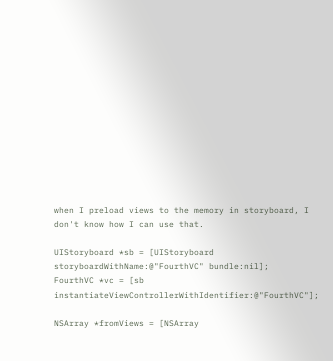when I preload views to the memory in storyboard, I don't know how I can use that.

UIStoryboard *sb = [UIStoryboard storyboardWithName:@"FourthVC" bundle:nil];
FourthVC *vc = [sb instantiateViewControllerWithIdentifier:@"FourthVC"];

NSArray *fromViews = [NSArray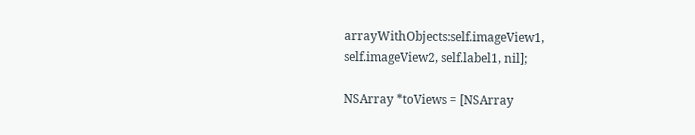arrayWithObjects:self.imageView1, self.imageView2, self.label1, nil];

NSArray *toViews = [NSArray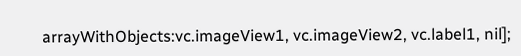arrayWithObjects:vc.imageView1, vc.imageView2, vc.label1, nil];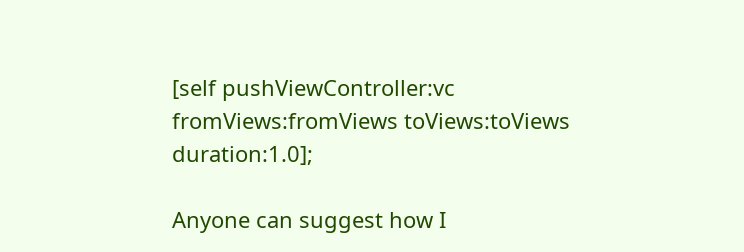[self pushViewController:vc fromViews:fromViews toViews:toViews duration:1.0];

Anyone can suggest how I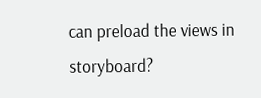can preload the views in storyboard?